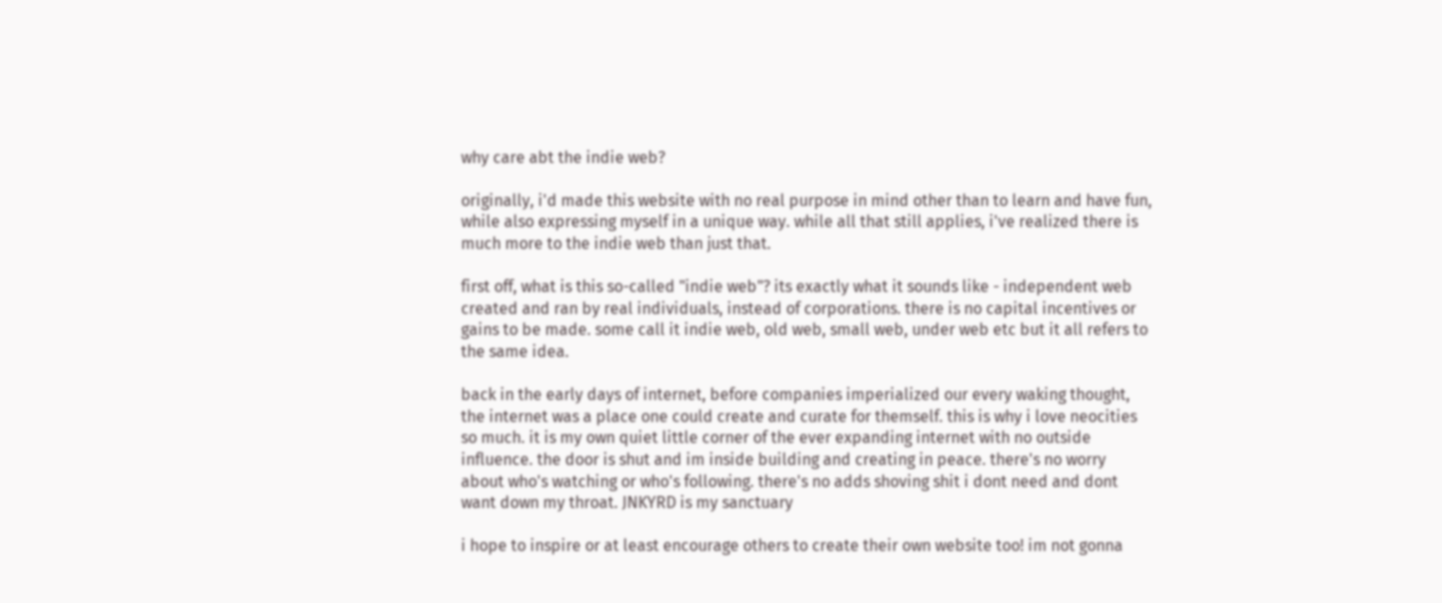why care abt the indie web?

originally, i'd made this website with no real purpose in mind other than to learn and have fun, while also expressing myself in a unique way. while all that still applies, i've realized there is much more to the indie web than just that.

first off, what is this so-called "indie web"? its exactly what it sounds like - independent web created and ran by real individuals, instead of corporations. there is no capital incentives or gains to be made. some call it indie web, old web, small web, under web etc but it all refers to the same idea.

back in the early days of internet, before companies imperialized our every waking thought, the internet was a place one could create and curate for themself. this is why i love neocities so much. it is my own quiet little corner of the ever expanding internet with no outside influence. the door is shut and im inside building and creating in peace. there's no worry about who's watching or who's following. there's no adds shoving shit i dont need and dont want down my throat. JNKYRD is my sanctuary

i hope to inspire or at least encourage others to create their own website too! im not gonna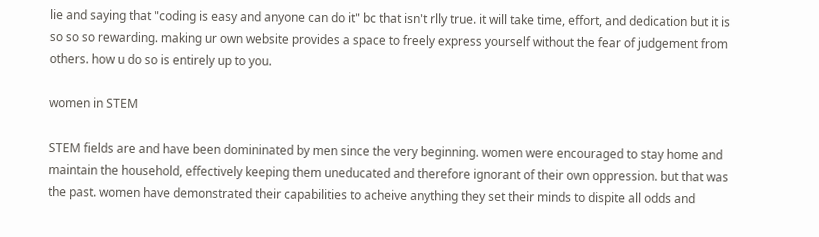lie and saying that "coding is easy and anyone can do it" bc that isn't rlly true. it will take time, effort, and dedication but it is so so so rewarding. making ur own website provides a space to freely express yourself without the fear of judgement from others. how u do so is entirely up to you.

women in STEM

STEM fields are and have been domininated by men since the very beginning. women were encouraged to stay home and maintain the household, effectively keeping them uneducated and therefore ignorant of their own oppression. but that was the past. women have demonstrated their capabilities to acheive anything they set their minds to dispite all odds and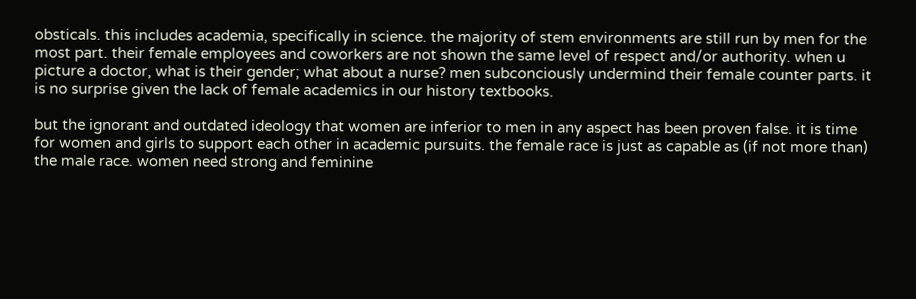obsticals. this includes academia, specifically in science. the majority of stem environments are still run by men for the most part. their female employees and coworkers are not shown the same level of respect and/or authority. when u picture a doctor, what is their gender; what about a nurse? men subconciously undermind their female counter parts. it is no surprise given the lack of female academics in our history textbooks.

but the ignorant and outdated ideology that women are inferior to men in any aspect has been proven false. it is time for women and girls to support each other in academic pursuits. the female race is just as capable as (if not more than) the male race. women need strong and feminine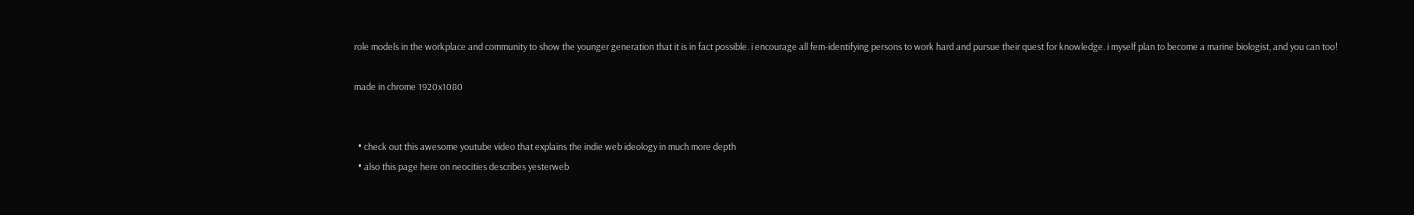role models in the workplace and community to show the younger generation that it is in fact possible. i encourage all fem-identifying persons to work hard and pursue their quest for knowledge. i myself plan to become a marine biologist, and you can too!

made in chrome 1920x1080


  • check out this awesome youtube video that explains the indie web ideology in much more depth
  • also this page here on neocities describes yesterweb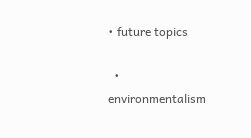• future topics

  • environmentalism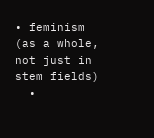• feminism (as a whole, not just in stem fields)
  •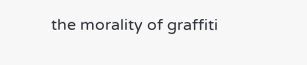the morality of graffiti